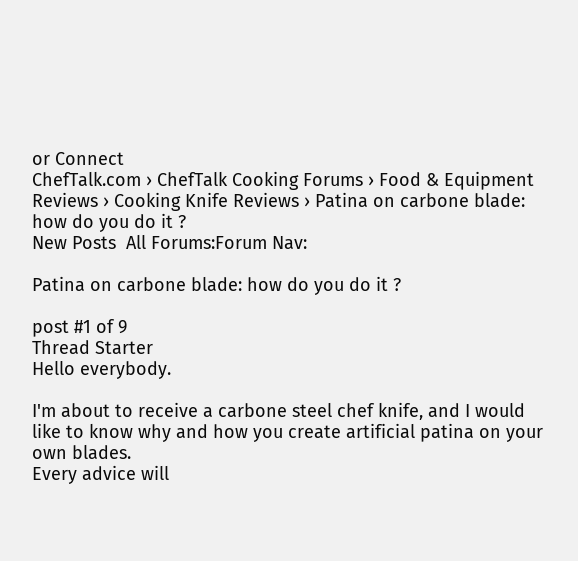or Connect
ChefTalk.com › ChefTalk Cooking Forums › Food & Equipment Reviews › Cooking Knife Reviews › Patina on carbone blade: how do you do it ?
New Posts  All Forums:Forum Nav:

Patina on carbone blade: how do you do it ?

post #1 of 9
Thread Starter
Hello everybody.

I'm about to receive a carbone steel chef knife, and I would like to know why and how you create artificial patina on your own blades.
Every advice will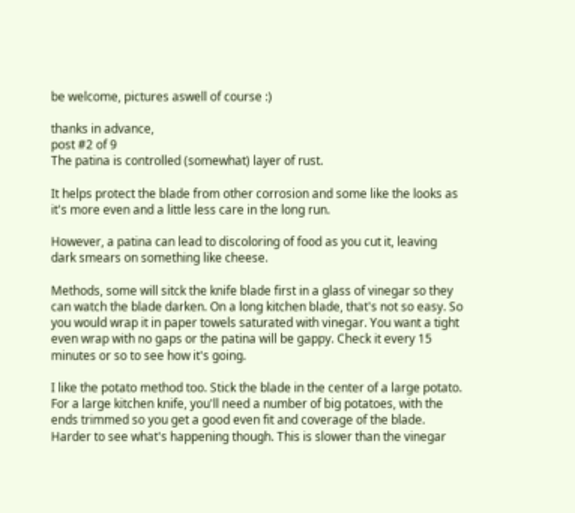be welcome, pictures aswell of course :)

thanks in advance,
post #2 of 9
The patina is controlled (somewhat) layer of rust.

It helps protect the blade from other corrosion and some like the looks as it's more even and a little less care in the long run.

However, a patina can lead to discoloring of food as you cut it, leaving dark smears on something like cheese.

Methods, some will sitck the knife blade first in a glass of vinegar so they can watch the blade darken. On a long kitchen blade, that's not so easy. So you would wrap it in paper towels saturated with vinegar. You want a tight even wrap with no gaps or the patina will be gappy. Check it every 15 minutes or so to see how it's going.

I like the potato method too. Stick the blade in the center of a large potato. For a large kitchen knife, you'll need a number of big potatoes, with the ends trimmed so you get a good even fit and coverage of the blade. Harder to see what's happening though. This is slower than the vinegar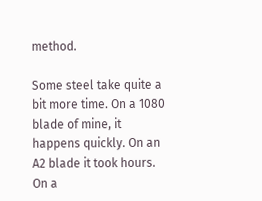method.

Some steel take quite a bit more time. On a 1080 blade of mine, it happens quickly. On an A2 blade it took hours. On a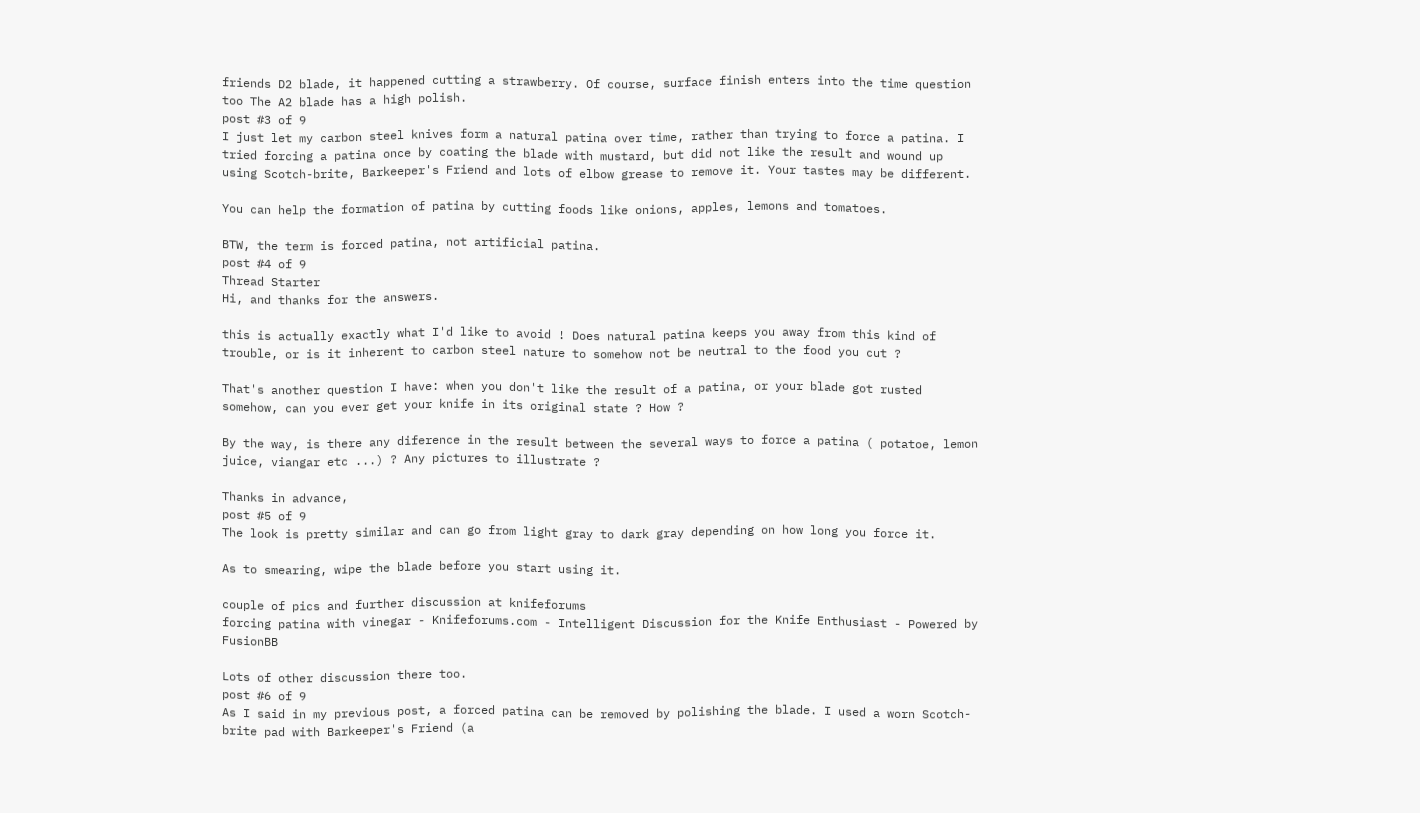friends D2 blade, it happened cutting a strawberry. Of course, surface finish enters into the time question too The A2 blade has a high polish.
post #3 of 9
I just let my carbon steel knives form a natural patina over time, rather than trying to force a patina. I tried forcing a patina once by coating the blade with mustard, but did not like the result and wound up using Scotch-brite, Barkeeper's Friend and lots of elbow grease to remove it. Your tastes may be different.

You can help the formation of patina by cutting foods like onions, apples, lemons and tomatoes.

BTW, the term is forced patina, not artificial patina.
post #4 of 9
Thread Starter
Hi, and thanks for the answers.

this is actually exactly what I'd like to avoid ! Does natural patina keeps you away from this kind of trouble, or is it inherent to carbon steel nature to somehow not be neutral to the food you cut ?

That's another question I have: when you don't like the result of a patina, or your blade got rusted somehow, can you ever get your knife in its original state ? How ?

By the way, is there any diference in the result between the several ways to force a patina ( potatoe, lemon juice, viangar etc ...) ? Any pictures to illustrate ?

Thanks in advance,
post #5 of 9
The look is pretty similar and can go from light gray to dark gray depending on how long you force it.

As to smearing, wipe the blade before you start using it.

couple of pics and further discussion at knifeforums
forcing patina with vinegar - Knifeforums.com - Intelligent Discussion for the Knife Enthusiast - Powered by FusionBB

Lots of other discussion there too.
post #6 of 9
As I said in my previous post, a forced patina can be removed by polishing the blade. I used a worn Scotch-brite pad with Barkeeper's Friend (a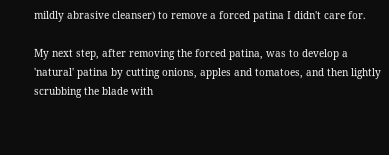mildly abrasive cleanser) to remove a forced patina I didn't care for.

My next step, after removing the forced patina, was to develop a 'natural' patina by cutting onions, apples and tomatoes, and then lightly scrubbing the blade with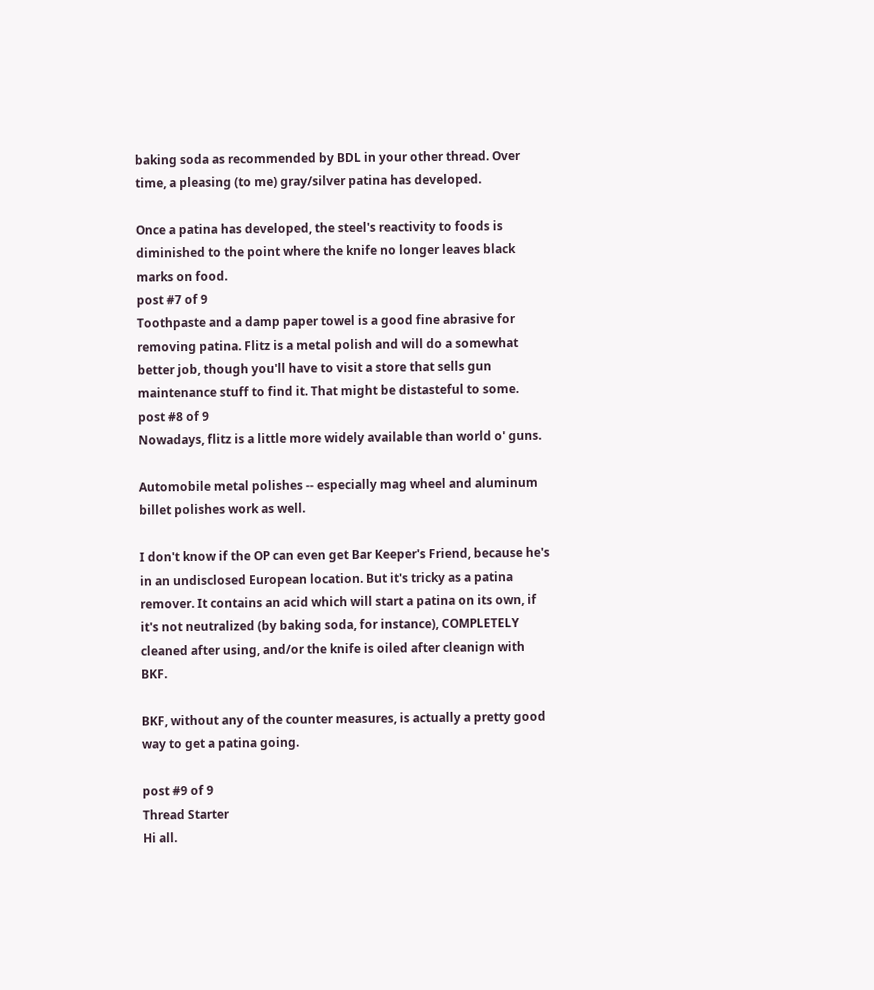baking soda as recommended by BDL in your other thread. Over time, a pleasing (to me) gray/silver patina has developed.

Once a patina has developed, the steel's reactivity to foods is diminished to the point where the knife no longer leaves black marks on food.
post #7 of 9
Toothpaste and a damp paper towel is a good fine abrasive for removing patina. Flitz is a metal polish and will do a somewhat better job, though you'll have to visit a store that sells gun maintenance stuff to find it. That might be distasteful to some.
post #8 of 9
Nowadays, flitz is a little more widely available than world o' guns.

Automobile metal polishes -- especially mag wheel and aluminum billet polishes work as well.

I don't know if the OP can even get Bar Keeper's Friend, because he's in an undisclosed European location. But it's tricky as a patina remover. It contains an acid which will start a patina on its own, if it's not neutralized (by baking soda, for instance), COMPLETELY cleaned after using, and/or the knife is oiled after cleanign with BKF.

BKF, without any of the counter measures, is actually a pretty good way to get a patina going.

post #9 of 9
Thread Starter
Hi all.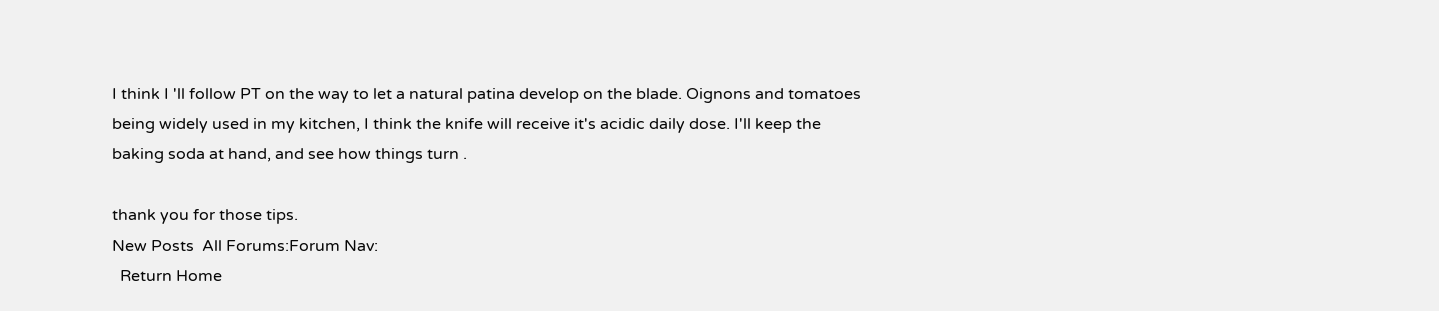I think I 'll follow PT on the way to let a natural patina develop on the blade. Oignons and tomatoes being widely used in my kitchen, I think the knife will receive it's acidic daily dose. I'll keep the baking soda at hand, and see how things turn .

thank you for those tips.
New Posts  All Forums:Forum Nav:
  Return Home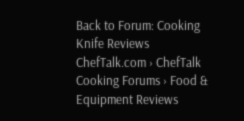Back to Forum: Cooking Knife Reviews
ChefTalk.com › ChefTalk Cooking Forums › Food & Equipment Reviews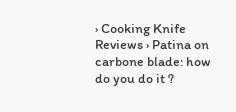› Cooking Knife Reviews › Patina on carbone blade: how do you do it ?